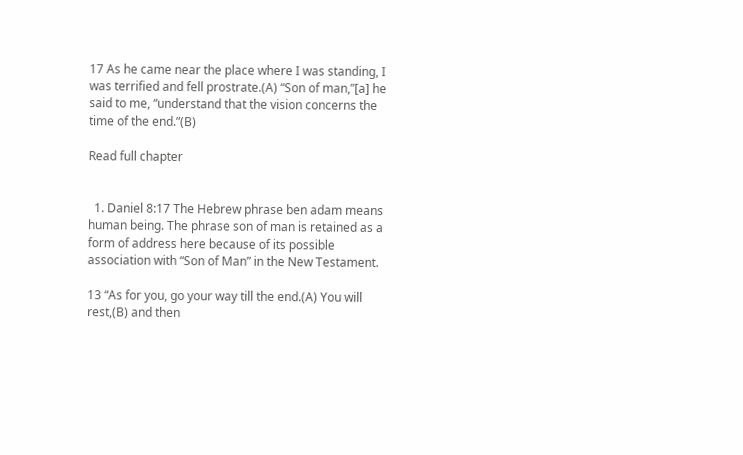17 As he came near the place where I was standing, I was terrified and fell prostrate.(A) “Son of man,”[a] he said to me, “understand that the vision concerns the time of the end.”(B)

Read full chapter


  1. Daniel 8:17 The Hebrew phrase ben adam means human being. The phrase son of man is retained as a form of address here because of its possible association with “Son of Man” in the New Testament.

13 “As for you, go your way till the end.(A) You will rest,(B) and then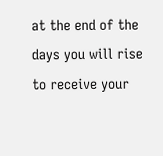at the end of the days you will rise to receive your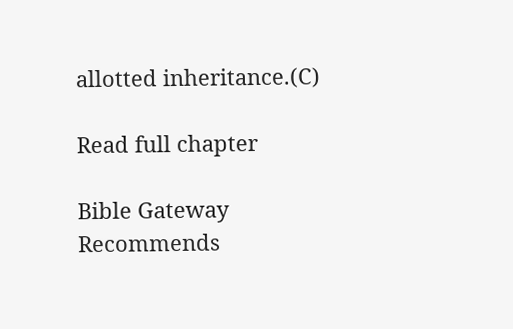allotted inheritance.(C)

Read full chapter

Bible Gateway Recommends